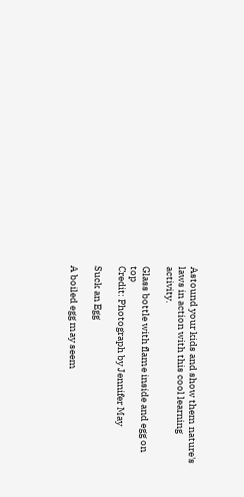Astound your kids and show them nature's laws in action with this cool learning activity.

Glass bottle with flame inside and egg on top
Credit: Photograph by Jennifer May

Suck an Egg

A boiled egg may seem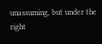unassuming, but under the right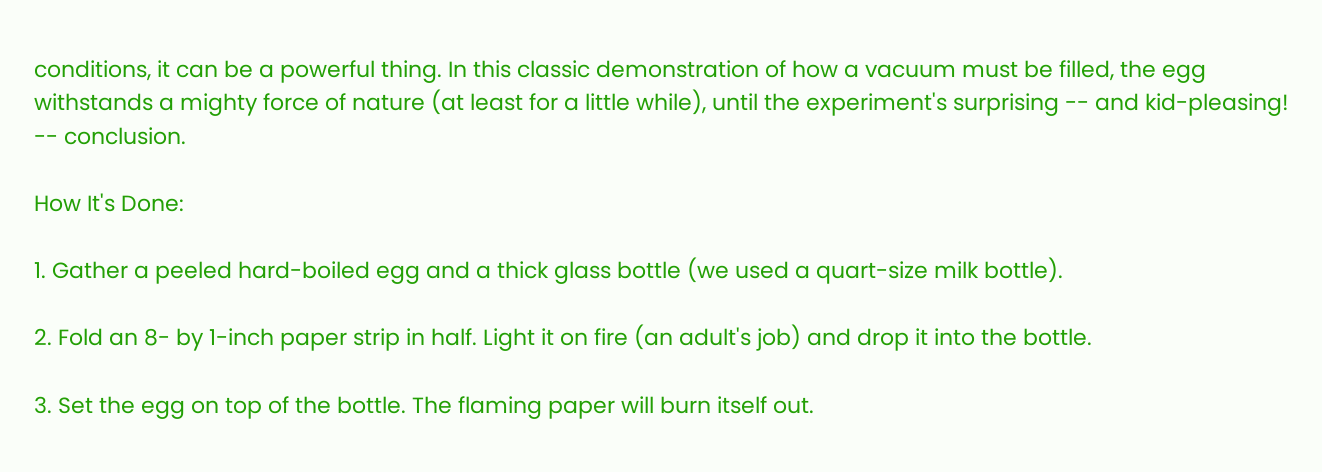conditions, it can be a powerful thing. In this classic demonstration of how a vacuum must be filled, the egg withstands a mighty force of nature (at least for a little while), until the experiment's surprising -- and kid-pleasing! -- conclusion.

How It's Done:

1. Gather a peeled hard-boiled egg and a thick glass bottle (we used a quart-size milk bottle).

2. Fold an 8- by 1-inch paper strip in half. Light it on fire (an adult's job) and drop it into the bottle.

3. Set the egg on top of the bottle. The flaming paper will burn itself out.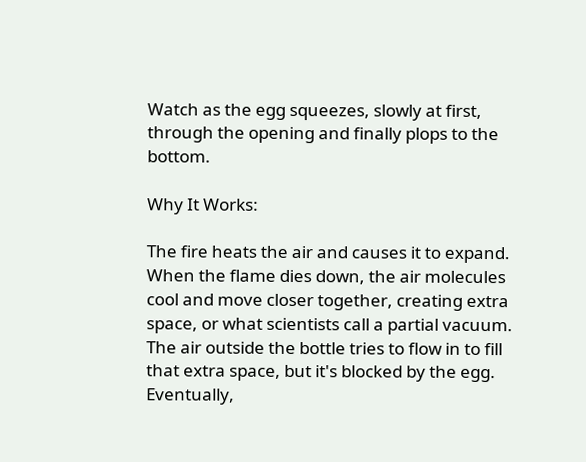Watch as the egg squeezes, slowly at first, through the opening and finally plops to the bottom.

Why It Works:

The fire heats the air and causes it to expand. When the flame dies down, the air molecules cool and move closer together, creating extra space, or what scientists call a partial vacuum. The air outside the bottle tries to flow in to fill that extra space, but it's blocked by the egg. Eventually,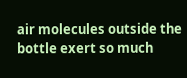air molecules outside the bottle exert so much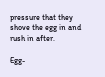pressure that they shove the egg in and rush in after.

Egg-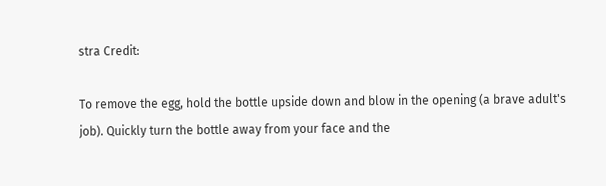stra Credit:

To remove the egg, hold the bottle upside down and blow in the opening (a brave adult's job). Quickly turn the bottle away from your face and the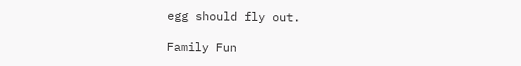egg should fly out.

Family Fun